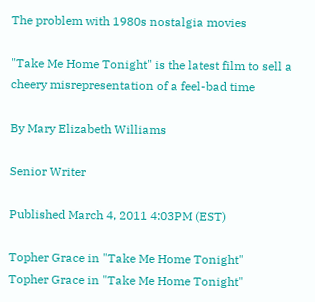The problem with 1980s nostalgia movies

"Take Me Home Tonight" is the latest film to sell a cheery misrepresentation of a feel-bad time

By Mary Elizabeth Williams

Senior Writer

Published March 4, 2011 4:03PM (EST)

Topher Grace in "Take Me Home Tonight"
Topher Grace in "Take Me Home Tonight"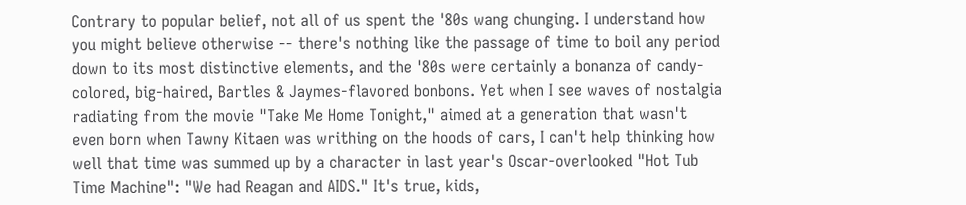Contrary to popular belief, not all of us spent the '80s wang chunging. I understand how you might believe otherwise -- there's nothing like the passage of time to boil any period down to its most distinctive elements, and the '80s were certainly a bonanza of candy-colored, big-haired, Bartles & Jaymes-flavored bonbons. Yet when I see waves of nostalgia radiating from the movie "Take Me Home Tonight," aimed at a generation that wasn't even born when Tawny Kitaen was writhing on the hoods of cars, I can't help thinking how well that time was summed up by a character in last year's Oscar-overlooked "Hot Tub Time Machine": "We had Reagan and AIDS." It's true, kids,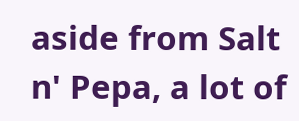aside from Salt n' Pepa, a lot of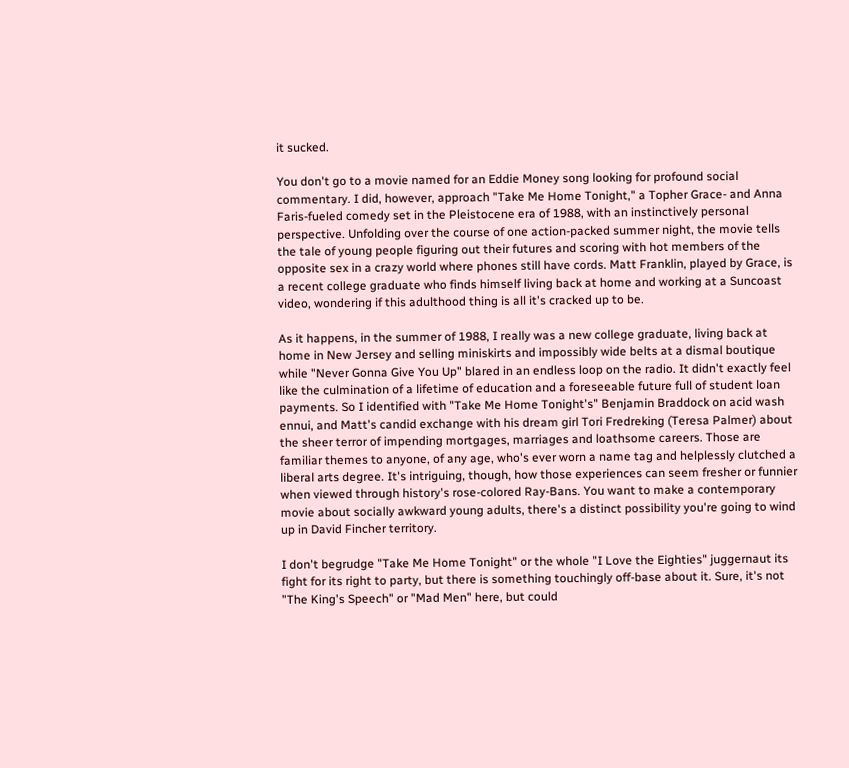it sucked.

You don't go to a movie named for an Eddie Money song looking for profound social commentary. I did, however, approach "Take Me Home Tonight," a Topher Grace- and Anna Faris-fueled comedy set in the Pleistocene era of 1988, with an instinctively personal perspective. Unfolding over the course of one action-packed summer night, the movie tells the tale of young people figuring out their futures and scoring with hot members of the opposite sex in a crazy world where phones still have cords. Matt Franklin, played by Grace, is a recent college graduate who finds himself living back at home and working at a Suncoast video, wondering if this adulthood thing is all it's cracked up to be.

As it happens, in the summer of 1988, I really was a new college graduate, living back at home in New Jersey and selling miniskirts and impossibly wide belts at a dismal boutique while "Never Gonna Give You Up" blared in an endless loop on the radio. It didn't exactly feel like the culmination of a lifetime of education and a foreseeable future full of student loan payments. So I identified with "Take Me Home Tonight's" Benjamin Braddock on acid wash ennui, and Matt's candid exchange with his dream girl Tori Fredreking (Teresa Palmer) about the sheer terror of impending mortgages, marriages and loathsome careers. Those are familiar themes to anyone, of any age, who's ever worn a name tag and helplessly clutched a liberal arts degree. It's intriguing, though, how those experiences can seem fresher or funnier when viewed through history's rose-colored Ray-Bans. You want to make a contemporary movie about socially awkward young adults, there's a distinct possibility you're going to wind up in David Fincher territory.

I don't begrudge "Take Me Home Tonight" or the whole "I Love the Eighties" juggernaut its fight for its right to party, but there is something touchingly off-base about it. Sure, it's not "The King's Speech" or "Mad Men" here, but could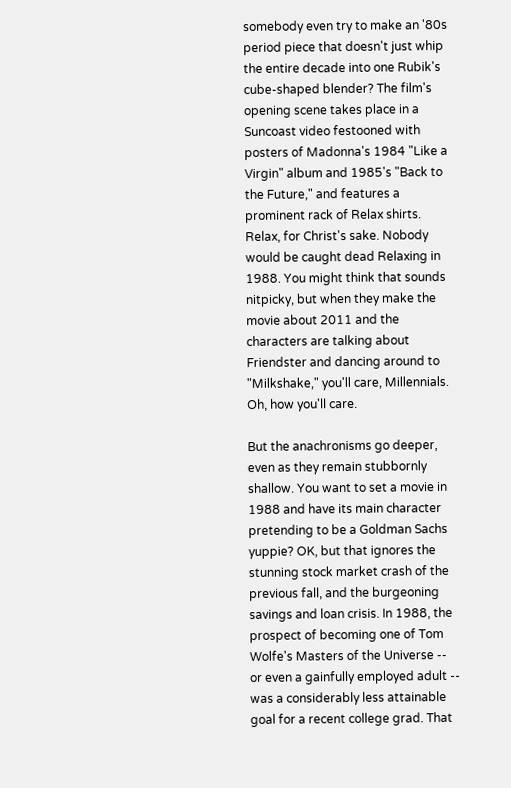somebody even try to make an '80s period piece that doesn't just whip the entire decade into one Rubik's cube-shaped blender? The film's opening scene takes place in a Suncoast video festooned with posters of Madonna's 1984 "Like a Virgin" album and 1985's "Back to the Future," and features a prominent rack of Relax shirts. Relax, for Christ's sake. Nobody would be caught dead Relaxing in 1988. You might think that sounds nitpicky, but when they make the movie about 2011 and the characters are talking about Friendster and dancing around to "Milkshake," you'll care, Millennials. Oh, how you'll care.

But the anachronisms go deeper, even as they remain stubbornly shallow. You want to set a movie in 1988 and have its main character pretending to be a Goldman Sachs yuppie? OK, but that ignores the stunning stock market crash of the previous fall, and the burgeoning savings and loan crisis. In 1988, the prospect of becoming one of Tom Wolfe's Masters of the Universe -- or even a gainfully employed adult -- was a considerably less attainable goal for a recent college grad. That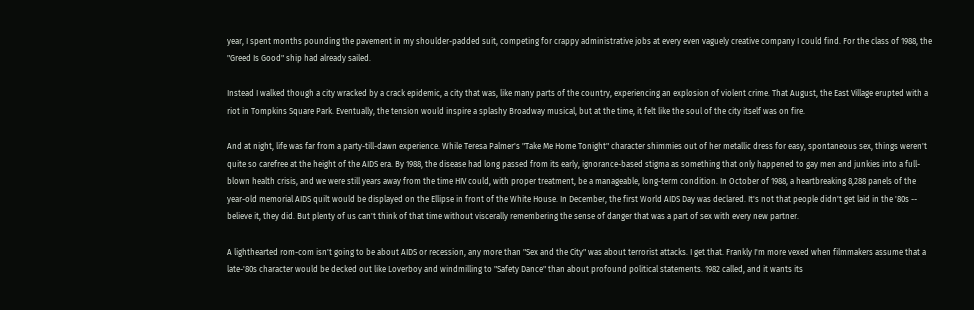year, I spent months pounding the pavement in my shoulder-padded suit, competing for crappy administrative jobs at every even vaguely creative company I could find. For the class of 1988, the "Greed Is Good" ship had already sailed.

Instead I walked though a city wracked by a crack epidemic, a city that was, like many parts of the country, experiencing an explosion of violent crime. That August, the East Village erupted with a riot in Tompkins Square Park. Eventually, the tension would inspire a splashy Broadway musical, but at the time, it felt like the soul of the city itself was on fire.

And at night, life was far from a party-till-dawn experience. While Teresa Palmer's "Take Me Home Tonight" character shimmies out of her metallic dress for easy, spontaneous sex, things weren't quite so carefree at the height of the AIDS era. By 1988, the disease had long passed from its early, ignorance-based stigma as something that only happened to gay men and junkies into a full-blown health crisis, and we were still years away from the time HIV could, with proper treatment, be a manageable, long-term condition. In October of 1988, a heartbreaking 8,288 panels of the year-old memorial AIDS quilt would be displayed on the Ellipse in front of the White House. In December, the first World AIDS Day was declared. It's not that people didn't get laid in the '80s -- believe it, they did. But plenty of us can't think of that time without viscerally remembering the sense of danger that was a part of sex with every new partner.

A lighthearted rom-com isn't going to be about AIDS or recession, any more than "Sex and the City" was about terrorist attacks. I get that. Frankly I'm more vexed when filmmakers assume that a late-'80s character would be decked out like Loverboy and windmilling to "Safety Dance" than about profound political statements. 1982 called, and it wants its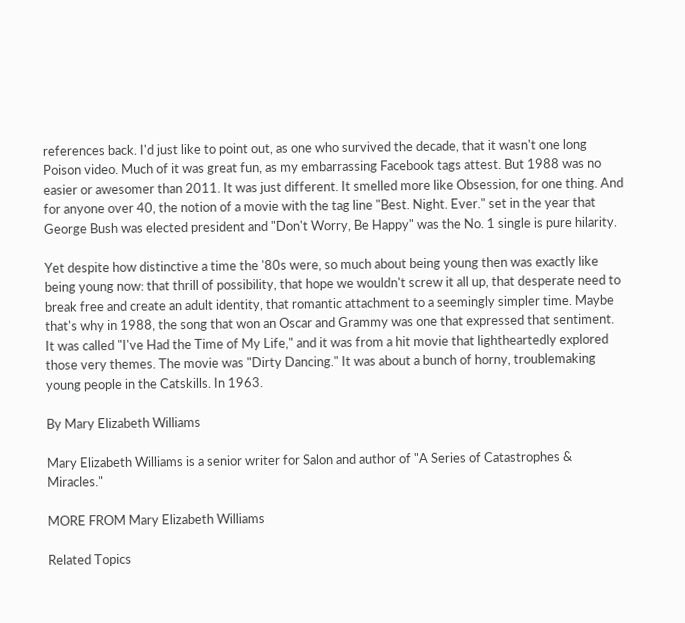references back. I'd just like to point out, as one who survived the decade, that it wasn't one long Poison video. Much of it was great fun, as my embarrassing Facebook tags attest. But 1988 was no easier or awesomer than 2011. It was just different. It smelled more like Obsession, for one thing. And for anyone over 40, the notion of a movie with the tag line "Best. Night. Ever." set in the year that George Bush was elected president and "Don't Worry, Be Happy" was the No. 1 single is pure hilarity.

Yet despite how distinctive a time the '80s were, so much about being young then was exactly like being young now: that thrill of possibility, that hope we wouldn't screw it all up, that desperate need to break free and create an adult identity, that romantic attachment to a seemingly simpler time. Maybe that's why in 1988, the song that won an Oscar and Grammy was one that expressed that sentiment. It was called "I've Had the Time of My Life," and it was from a hit movie that lightheartedly explored those very themes. The movie was "Dirty Dancing." It was about a bunch of horny, troublemaking young people in the Catskills. In 1963.

By Mary Elizabeth Williams

Mary Elizabeth Williams is a senior writer for Salon and author of "A Series of Catastrophes & Miracles."

MORE FROM Mary Elizabeth Williams

Related Topics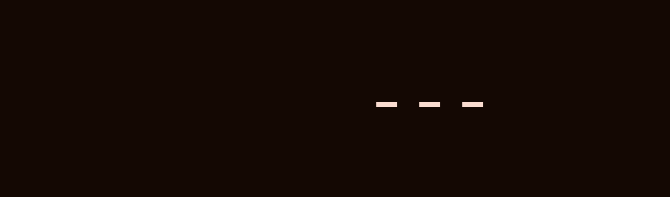---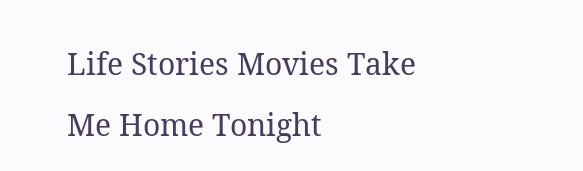Life Stories Movies Take Me Home Tonight